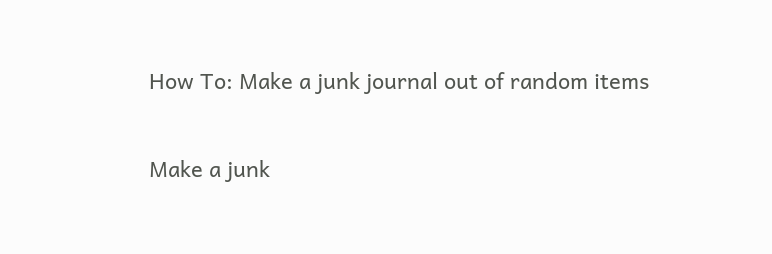How To: Make a junk journal out of random items

Make a junk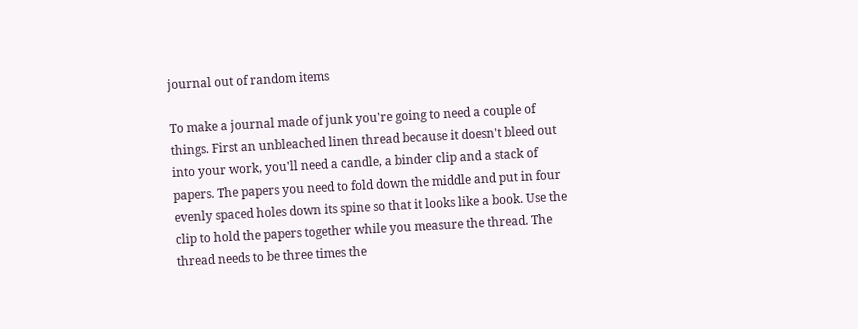journal out of random items

To make a journal made of junk you're going to need a couple of things. First an unbleached linen thread because it doesn't bleed out into your work, you'll need a candle, a binder clip and a stack of papers. The papers you need to fold down the middle and put in four evenly spaced holes down its spine so that it looks like a book. Use the clip to hold the papers together while you measure the thread. The thread needs to be three times the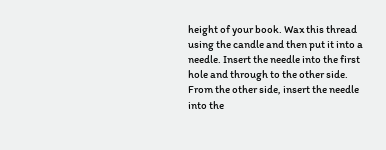height of your book. Wax this thread using the candle and then put it into a needle. Insert the needle into the first hole and through to the other side. From the other side, insert the needle into the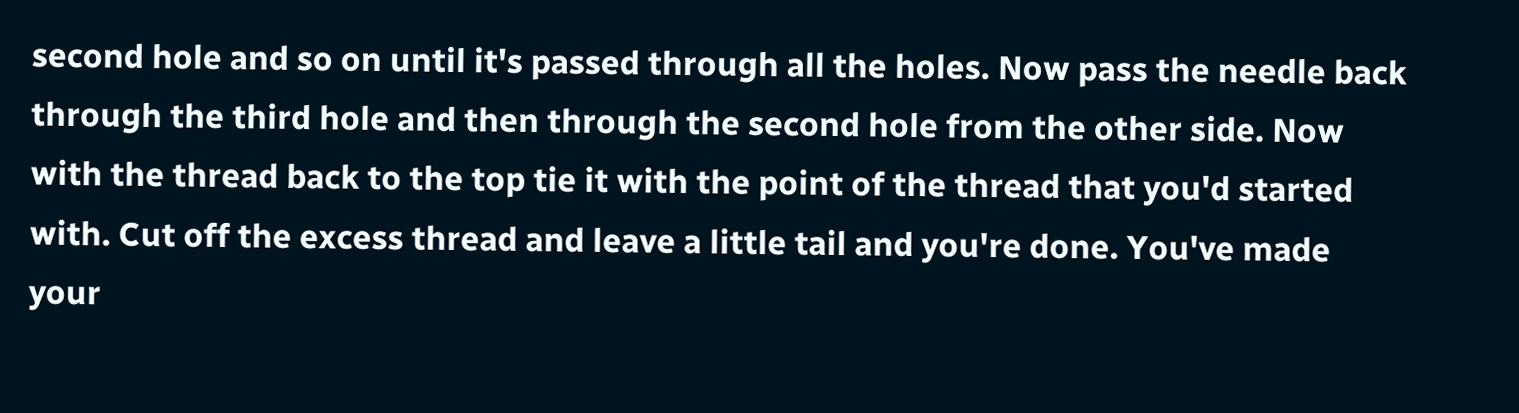second hole and so on until it's passed through all the holes. Now pass the needle back through the third hole and then through the second hole from the other side. Now with the thread back to the top tie it with the point of the thread that you'd started with. Cut off the excess thread and leave a little tail and you're done. You've made your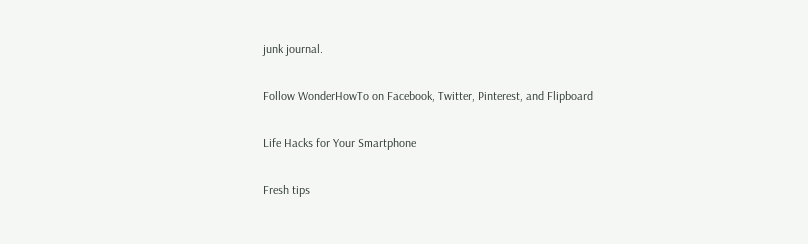junk journal.

Follow WonderHowTo on Facebook, Twitter, Pinterest, and Flipboard

Life Hacks for Your Smartphone

Fresh tips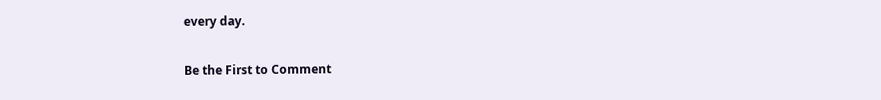every day.

Be the First to Comment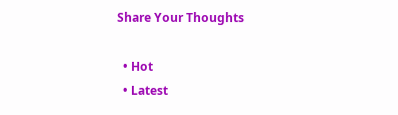Share Your Thoughts

  • Hot
  • Latest